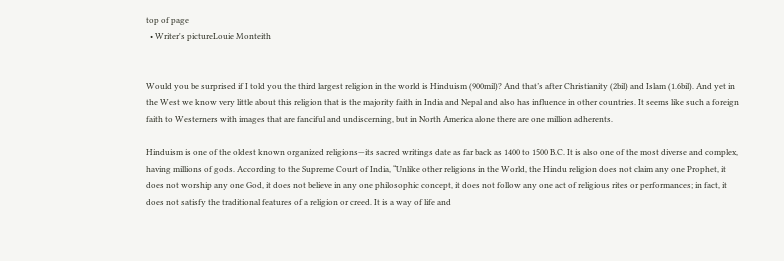top of page
  • Writer's pictureLouie Monteith


Would you be surprised if I told you the third largest religion in the world is Hinduism (900mil)? And that’s after Christianity (2bil) and Islam (1.6bil). And yet in the West we know very little about this religion that is the majority faith in India and Nepal and also has influence in other countries. It seems like such a foreign faith to Westerners with images that are fanciful and undiscerning, but in North America alone there are one million adherents.

Hinduism is one of the oldest known organized religions—its sacred writings date as far back as 1400 to 1500 B.C. It is also one of the most diverse and complex, having millions of gods. According to the Supreme Court of India, “Unlike other religions in the World, the Hindu religion does not claim any one Prophet, it does not worship any one God, it does not believe in any one philosophic concept, it does not follow any one act of religious rites or performances; in fact, it does not satisfy the traditional features of a religion or creed. It is a way of life and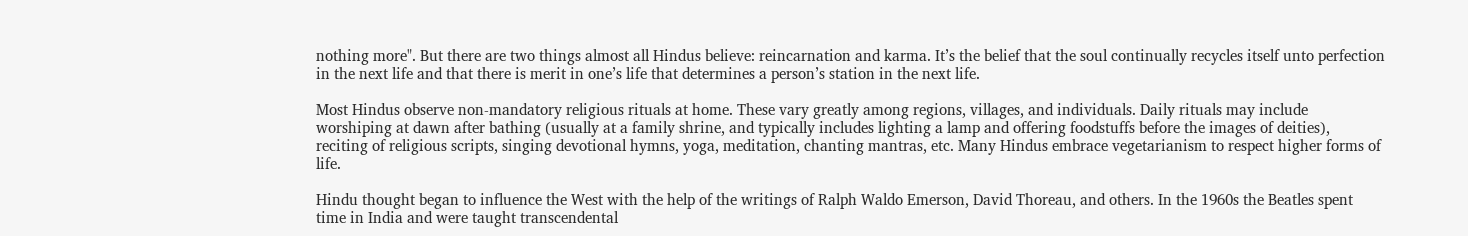nothing more". But there are two things almost all Hindus believe: reincarnation and karma. It’s the belief that the soul continually recycles itself unto perfection in the next life and that there is merit in one’s life that determines a person’s station in the next life.

Most Hindus observe non-mandatory religious rituals at home. These vary greatly among regions, villages, and individuals. Daily rituals may include worshiping at dawn after bathing (usually at a family shrine, and typically includes lighting a lamp and offering foodstuffs before the images of deities), reciting of religious scripts, singing devotional hymns, yoga, meditation, chanting mantras, etc. Many Hindus embrace vegetarianism to respect higher forms of life.

Hindu thought began to influence the West with the help of the writings of Ralph Waldo Emerson, David Thoreau, and others. In the 1960s the Beatles spent time in India and were taught transcendental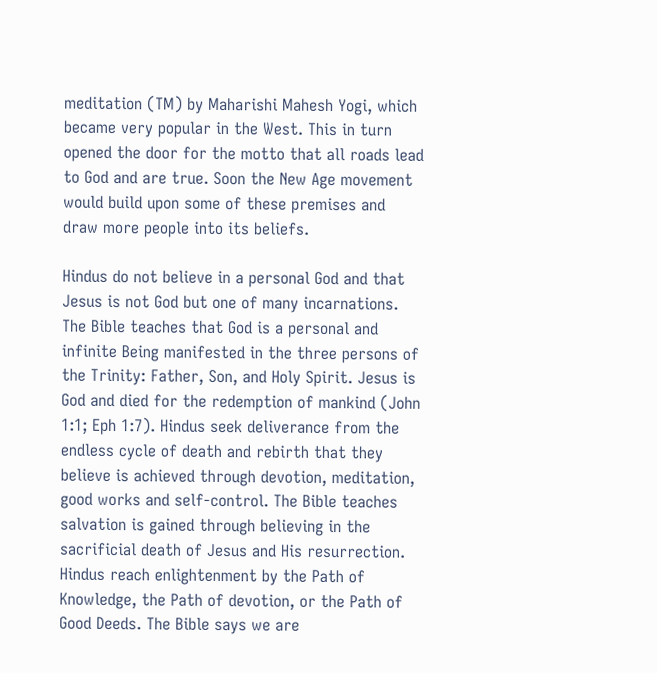meditation (TM) by Maharishi Mahesh Yogi, which became very popular in the West. This in turn opened the door for the motto that all roads lead to God and are true. Soon the New Age movement would build upon some of these premises and draw more people into its beliefs.

Hindus do not believe in a personal God and that Jesus is not God but one of many incarnations. The Bible teaches that God is a personal and infinite Being manifested in the three persons of the Trinity: Father, Son, and Holy Spirit. Jesus is God and died for the redemption of mankind (John 1:1; Eph 1:7). Hindus seek deliverance from the endless cycle of death and rebirth that they believe is achieved through devotion, meditation, good works and self-control. The Bible teaches salvation is gained through believing in the sacrificial death of Jesus and His resurrection. Hindus reach enlightenment by the Path of Knowledge, the Path of devotion, or the Path of Good Deeds. The Bible says we are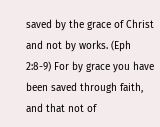saved by the grace of Christ and not by works. (Eph 2:8-9) For by grace you have been saved through faith, and that not of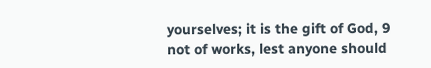yourselves; it is the gift of God, 9 not of works, lest anyone should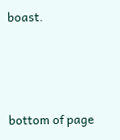boast.



bottom of page